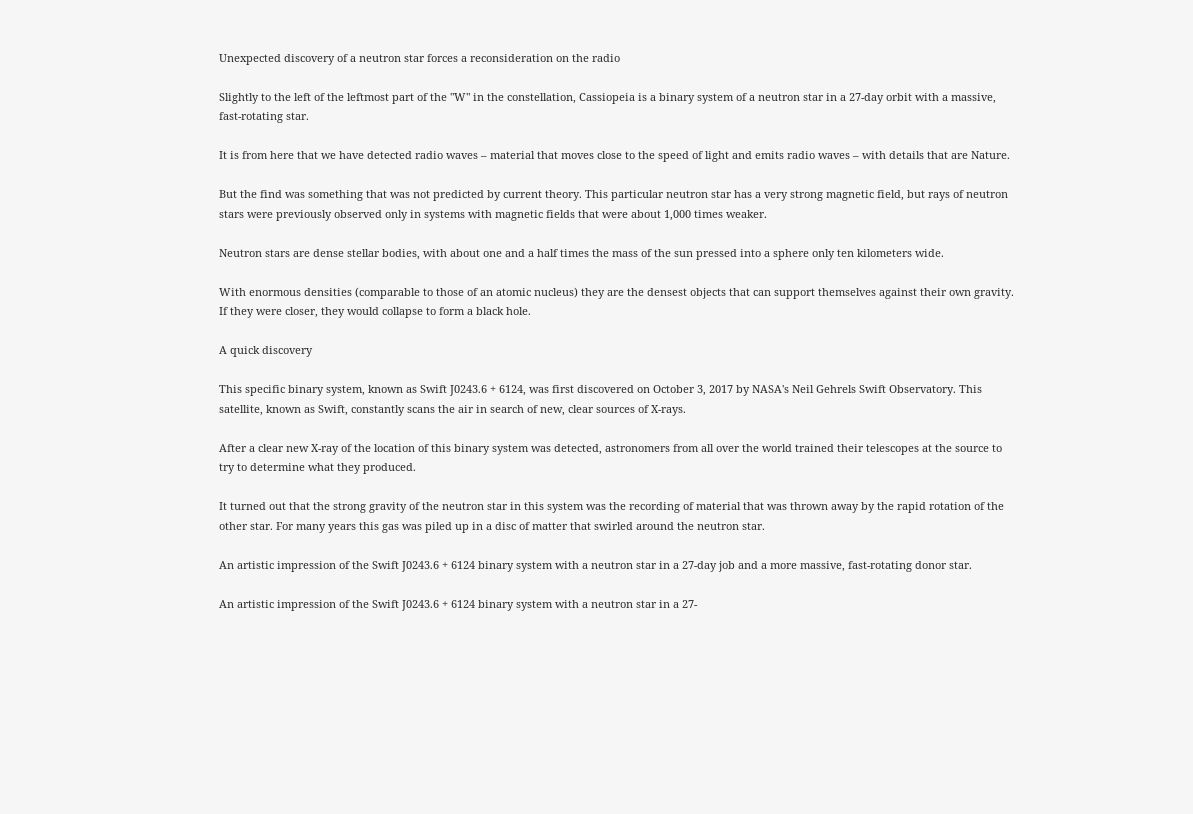Unexpected discovery of a neutron star forces a reconsideration on the radio

Slightly to the left of the leftmost part of the "W" in the constellation, Cassiopeia is a binary system of a neutron star in a 27-day orbit with a massive, fast-rotating star.

It is from here that we have detected radio waves – material that moves close to the speed of light and emits radio waves – with details that are Nature.

But the find was something that was not predicted by current theory. This particular neutron star has a very strong magnetic field, but rays of neutron stars were previously observed only in systems with magnetic fields that were about 1,000 times weaker.

Neutron stars are dense stellar bodies, with about one and a half times the mass of the sun pressed into a sphere only ten kilometers wide.

With enormous densities (comparable to those of an atomic nucleus) they are the densest objects that can support themselves against their own gravity. If they were closer, they would collapse to form a black hole.

A quick discovery

This specific binary system, known as Swift J0243.6 + 6124, was first discovered on October 3, 2017 by NASA's Neil Gehrels Swift Observatory. This satellite, known as Swift, constantly scans the air in search of new, clear sources of X-rays.

After a clear new X-ray of the location of this binary system was detected, astronomers from all over the world trained their telescopes at the source to try to determine what they produced.

It turned out that the strong gravity of the neutron star in this system was the recording of material that was thrown away by the rapid rotation of the other star. For many years this gas was piled up in a disc of matter that swirled around the neutron star.

An artistic impression of the Swift J0243.6 + 6124 binary system with a neutron star in a 27-day job and a more massive, fast-rotating donor star.

An artistic impression of the Swift J0243.6 + 6124 binary system with a neutron star in a 27-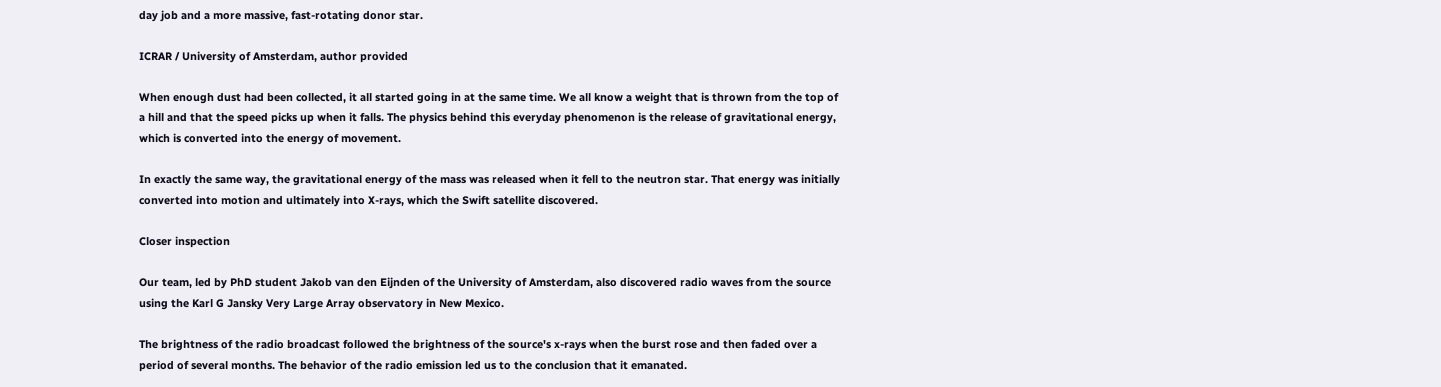day job and a more massive, fast-rotating donor star.

ICRAR / University of Amsterdam, author provided

When enough dust had been collected, it all started going in at the same time. We all know a weight that is thrown from the top of a hill and that the speed picks up when it falls. The physics behind this everyday phenomenon is the release of gravitational energy, which is converted into the energy of movement.

In exactly the same way, the gravitational energy of the mass was released when it fell to the neutron star. That energy was initially converted into motion and ultimately into X-rays, which the Swift satellite discovered.

Closer inspection

Our team, led by PhD student Jakob van den Eijnden of the University of Amsterdam, also discovered radio waves from the source using the Karl G Jansky Very Large Array observatory in New Mexico.

The brightness of the radio broadcast followed the brightness of the source's x-rays when the burst rose and then faded over a period of several months. The behavior of the radio emission led us to the conclusion that it emanated.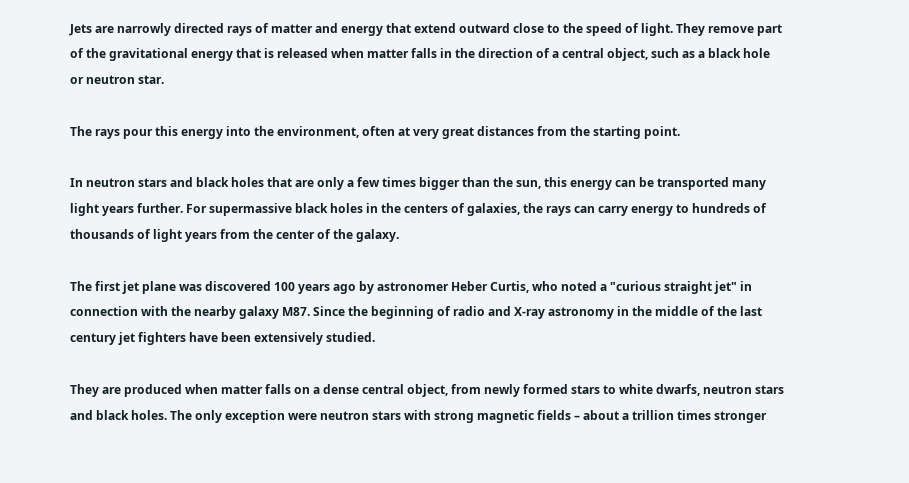Jets are narrowly directed rays of matter and energy that extend outward close to the speed of light. They remove part of the gravitational energy that is released when matter falls in the direction of a central object, such as a black hole or neutron star.

The rays pour this energy into the environment, often at very great distances from the starting point.

In neutron stars and black holes that are only a few times bigger than the sun, this energy can be transported many light years further. For supermassive black holes in the centers of galaxies, the rays can carry energy to hundreds of thousands of light years from the center of the galaxy.

The first jet plane was discovered 100 years ago by astronomer Heber Curtis, who noted a "curious straight jet" in connection with the nearby galaxy M87. Since the beginning of radio and X-ray astronomy in the middle of the last century jet fighters have been extensively studied.

They are produced when matter falls on a dense central object, from newly formed stars to white dwarfs, neutron stars and black holes. The only exception were neutron stars with strong magnetic fields – about a trillion times stronger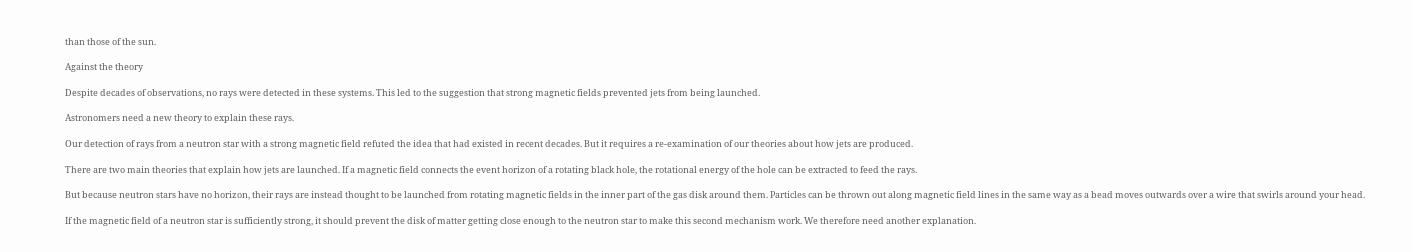than those of the sun.

Against the theory

Despite decades of observations, no rays were detected in these systems. This led to the suggestion that strong magnetic fields prevented jets from being launched.

Astronomers need a new theory to explain these rays.

Our detection of rays from a neutron star with a strong magnetic field refuted the idea that had existed in recent decades. But it requires a re-examination of our theories about how jets are produced.

There are two main theories that explain how jets are launched. If a magnetic field connects the event horizon of a rotating black hole, the rotational energy of the hole can be extracted to feed the rays.

But because neutron stars have no horizon, their rays are instead thought to be launched from rotating magnetic fields in the inner part of the gas disk around them. Particles can be thrown out along magnetic field lines in the same way as a bead moves outwards over a wire that swirls around your head.

If the magnetic field of a neutron star is sufficiently strong, it should prevent the disk of matter getting close enough to the neutron star to make this second mechanism work. We therefore need another explanation.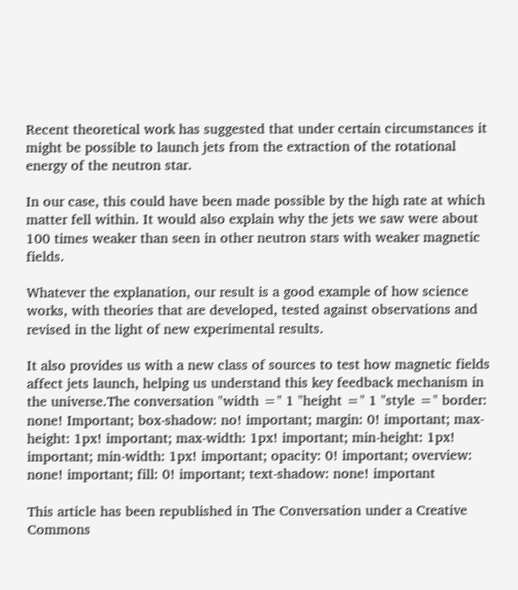Recent theoretical work has suggested that under certain circumstances it might be possible to launch jets from the extraction of the rotational energy of the neutron star.

In our case, this could have been made possible by the high rate at which matter fell within. It would also explain why the jets we saw were about 100 times weaker than seen in other neutron stars with weaker magnetic fields.

Whatever the explanation, our result is a good example of how science works, with theories that are developed, tested against observations and revised in the light of new experimental results.

It also provides us with a new class of sources to test how magnetic fields affect jets launch, helping us understand this key feedback mechanism in the universe.The conversation "width =" 1 "height =" 1 "style =" border: none! Important; box-shadow: no! important; margin: 0! important; max-height: 1px! important; max-width: 1px! important; min-height: 1px! important; min-width: 1px! important; opacity: 0! important; overview: none! important; fill: 0! important; text-shadow: none! important

This article has been republished in The Conversation under a Creative Commons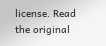license. Read the original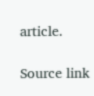article.

Source link